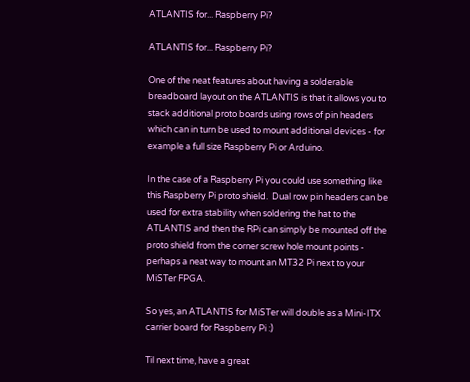ATLANTIS for... Raspberry Pi?

ATLANTIS for... Raspberry Pi?

One of the neat features about having a solderable breadboard layout on the ATLANTIS is that it allows you to stack additional proto boards using rows of pin headers which can in turn be used to mount additional devices - for example a full size Raspberry Pi or Arduino.

In the case of a Raspberry Pi you could use something like this Raspberry Pi proto shield.  Dual row pin headers can be used for extra stability when soldering the hat to the ATLANTIS and then the RPi can simply be mounted off the proto shield from the corner screw hole mount points - perhaps a neat way to mount an MT32 Pi next to your MiSTer FPGA.

So yes, an ATLANTIS for MiSTer will double as a Mini-ITX carrier board for Raspberry Pi :)

Til next time, have a great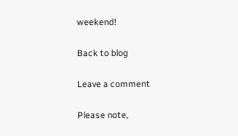weekend!

Back to blog

Leave a comment

Please note,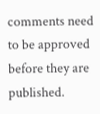comments need to be approved before they are published.